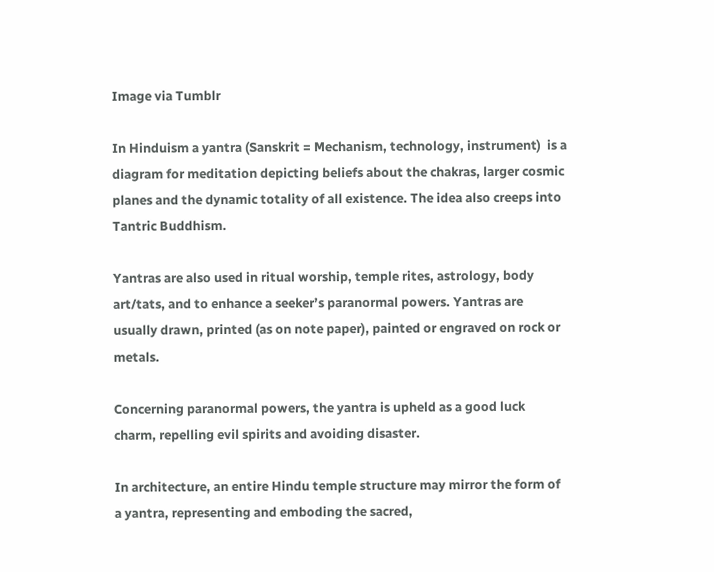Image via Tumblr

In Hinduism a yantra (Sanskrit = Mechanism, technology, instrument)  is a diagram for meditation depicting beliefs about the chakras, larger cosmic planes and the dynamic totality of all existence. The idea also creeps into Tantric Buddhism.

Yantras are also used in ritual worship, temple rites, astrology, body art/tats, and to enhance a seeker’s paranormal powers. Yantras are usually drawn, printed (as on note paper), painted or engraved on rock or metals.

Concerning paranormal powers, the yantra is upheld as a good luck charm, repelling evil spirits and avoiding disaster.

In architecture, an entire Hindu temple structure may mirror the form of a yantra, representing and emboding the sacred,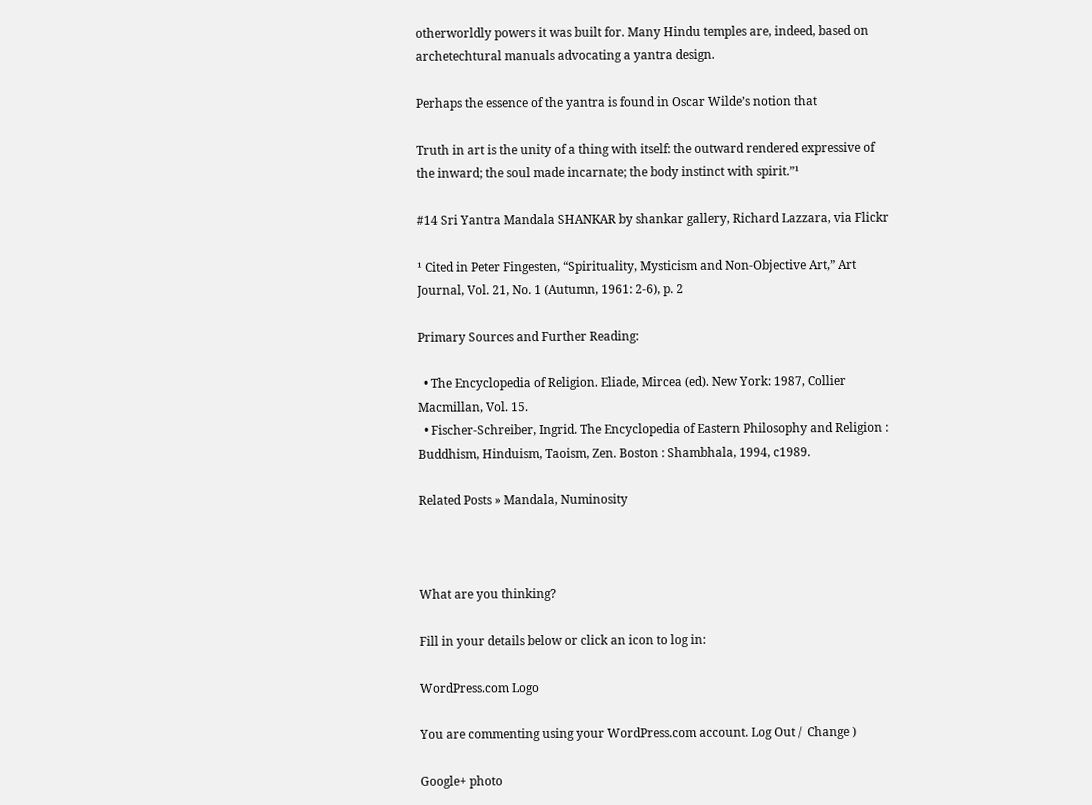otherworldly powers it was built for. Many Hindu temples are, indeed, based on archetechtural manuals advocating a yantra design.

Perhaps the essence of the yantra is found in Oscar Wilde’s notion that

Truth in art is the unity of a thing with itself: the outward rendered expressive of the inward; the soul made incarnate; the body instinct with spirit.”¹

#14 Sri Yantra Mandala SHANKAR by shankar gallery, Richard Lazzara, via Flickr

¹ Cited in Peter Fingesten, “Spirituality, Mysticism and Non-Objective Art,” Art Journal, Vol. 21, No. 1 (Autumn, 1961: 2-6), p. 2

Primary Sources and Further Reading:

  • The Encyclopedia of Religion. Eliade, Mircea (ed). New York: 1987, Collier Macmillan, Vol. 15.
  • Fischer-Schreiber, Ingrid. The Encyclopedia of Eastern Philosophy and Religion : Buddhism, Hinduism, Taoism, Zen. Boston : Shambhala, 1994, c1989.

Related Posts » Mandala, Numinosity



What are you thinking?

Fill in your details below or click an icon to log in:

WordPress.com Logo

You are commenting using your WordPress.com account. Log Out /  Change )

Google+ photo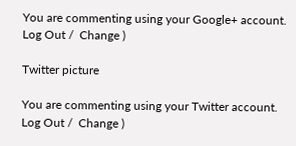You are commenting using your Google+ account. Log Out /  Change )

Twitter picture

You are commenting using your Twitter account. Log Out /  Change )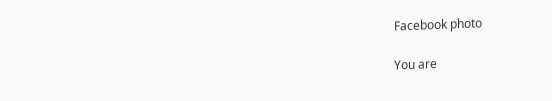Facebook photo

You are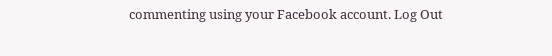commenting using your Facebook account. Log Out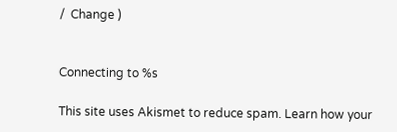/  Change )


Connecting to %s

This site uses Akismet to reduce spam. Learn how your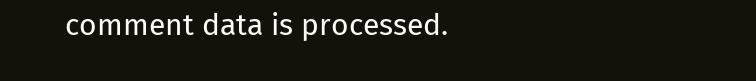comment data is processed.